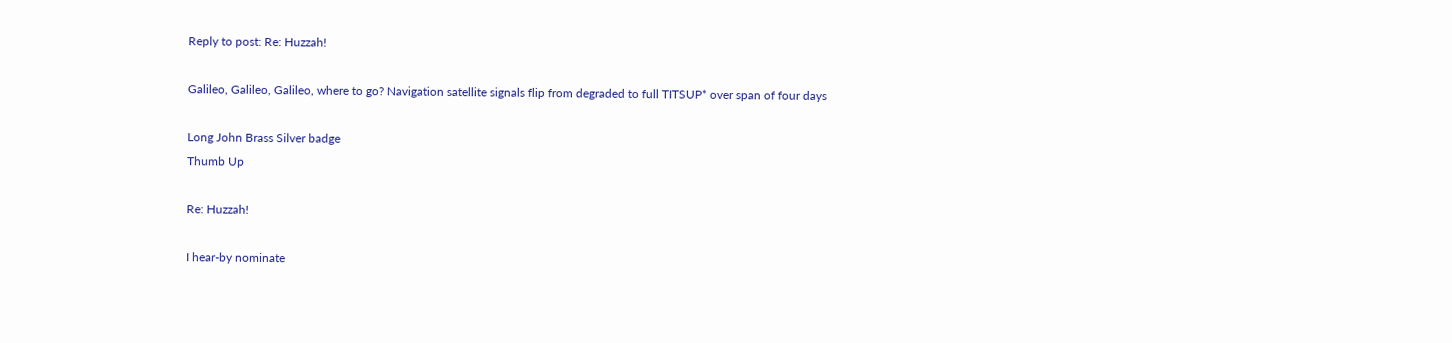Reply to post: Re: Huzzah!

Galileo, Galileo, Galileo, where to go? Navigation satellite signals flip from degraded to full TITSUP* over span of four days

Long John Brass Silver badge
Thumb Up

Re: Huzzah!

I hear-by nominate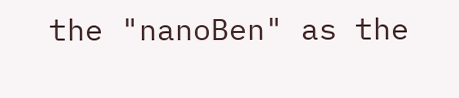the "nanoBen" as the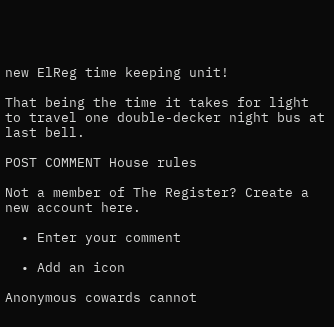new ElReg time keeping unit!

That being the time it takes for light to travel one double-decker night bus at last bell.

POST COMMENT House rules

Not a member of The Register? Create a new account here.

  • Enter your comment

  • Add an icon

Anonymous cowards cannot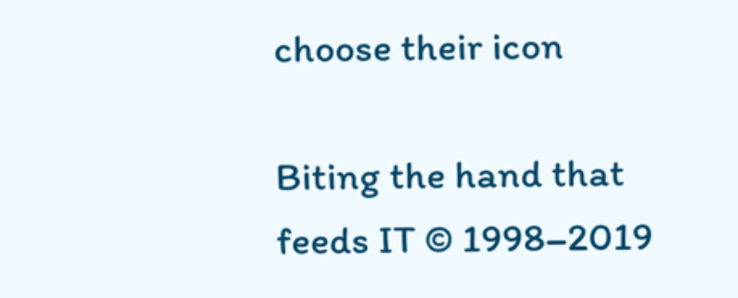choose their icon

Biting the hand that feeds IT © 1998–2019